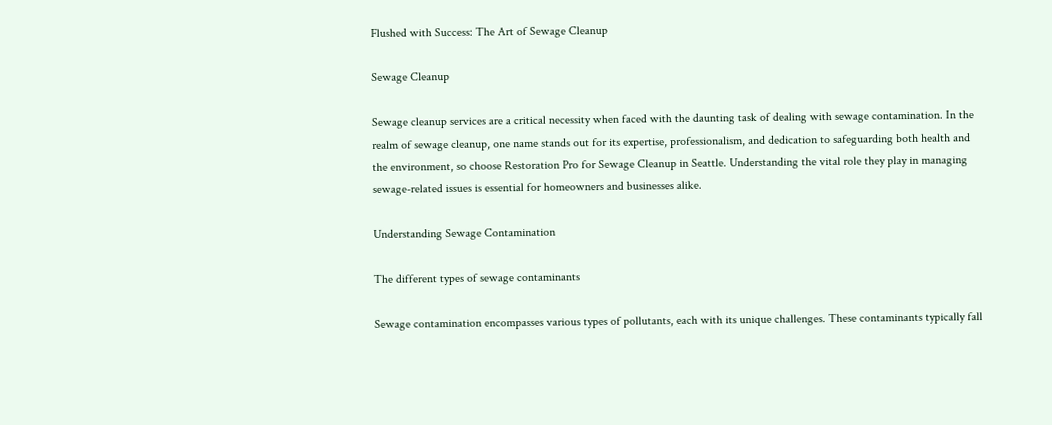Flushed with Success: The Art of Sewage Cleanup

Sewage Cleanup

Sewage cleanup services are a critical necessity when faced with the daunting task of dealing with sewage contamination. In the realm of sewage cleanup, one name stands out for its expertise, professionalism, and dedication to safeguarding both health and the environment, so choose Restoration Pro for Sewage Cleanup in Seattle. Understanding the vital role they play in managing sewage-related issues is essential for homeowners and businesses alike.

Understanding Sewage Contamination

The different types of sewage contaminants

Sewage contamination encompasses various types of pollutants, each with its unique challenges. These contaminants typically fall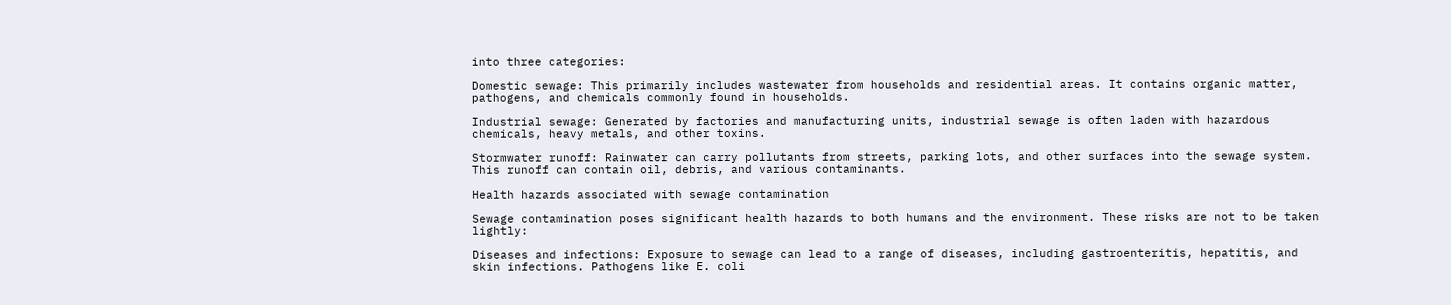into three categories:

Domestic sewage: This primarily includes wastewater from households and residential areas. It contains organic matter, pathogens, and chemicals commonly found in households.

Industrial sewage: Generated by factories and manufacturing units, industrial sewage is often laden with hazardous chemicals, heavy metals, and other toxins.

Stormwater runoff: Rainwater can carry pollutants from streets, parking lots, and other surfaces into the sewage system. This runoff can contain oil, debris, and various contaminants.

Health hazards associated with sewage contamination

Sewage contamination poses significant health hazards to both humans and the environment. These risks are not to be taken lightly:

Diseases and infections: Exposure to sewage can lead to a range of diseases, including gastroenteritis, hepatitis, and skin infections. Pathogens like E. coli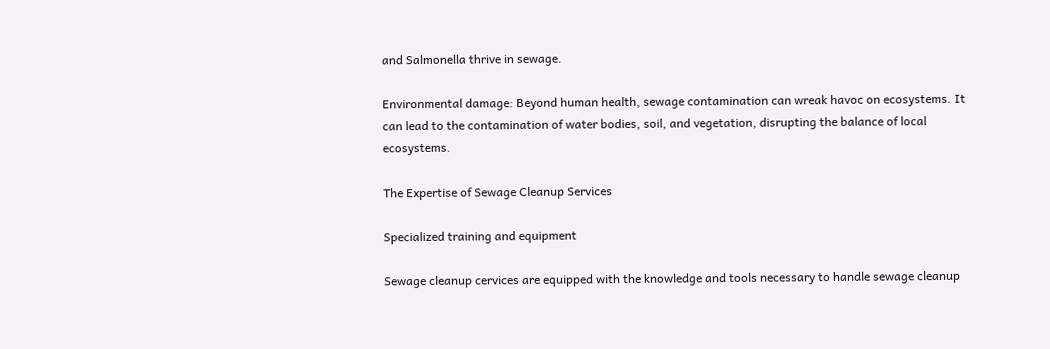and Salmonella thrive in sewage.

Environmental damage: Beyond human health, sewage contamination can wreak havoc on ecosystems. It can lead to the contamination of water bodies, soil, and vegetation, disrupting the balance of local ecosystems.

The Expertise of Sewage Cleanup Services

Specialized training and equipment

Sewage cleanup cervices are equipped with the knowledge and tools necessary to handle sewage cleanup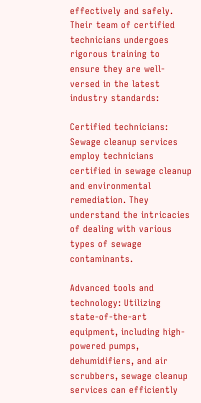effectively and safely. Their team of certified technicians undergoes rigorous training to ensure they are well-versed in the latest industry standards:

Certified technicians: Sewage cleanup services employ technicians certified in sewage cleanup and environmental remediation. They understand the intricacies of dealing with various types of sewage contaminants.

Advanced tools and technology: Utilizing state-of-the-art equipment, including high-powered pumps, dehumidifiers, and air scrubbers, sewage cleanup services can efficiently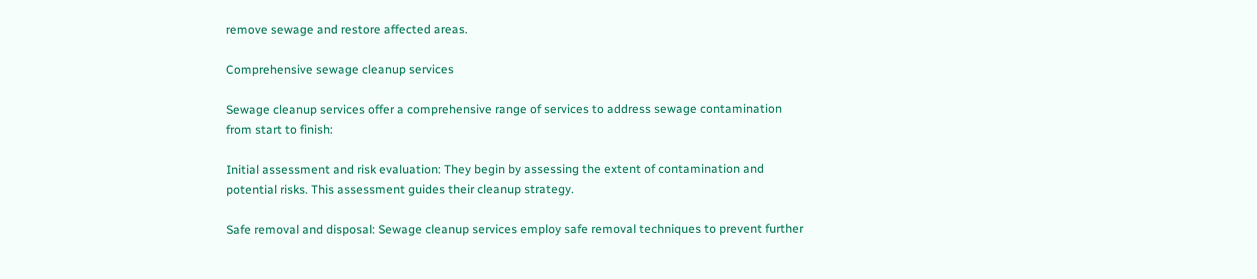remove sewage and restore affected areas.

Comprehensive sewage cleanup services

Sewage cleanup services offer a comprehensive range of services to address sewage contamination from start to finish:

Initial assessment and risk evaluation: They begin by assessing the extent of contamination and potential risks. This assessment guides their cleanup strategy.

Safe removal and disposal: Sewage cleanup services employ safe removal techniques to prevent further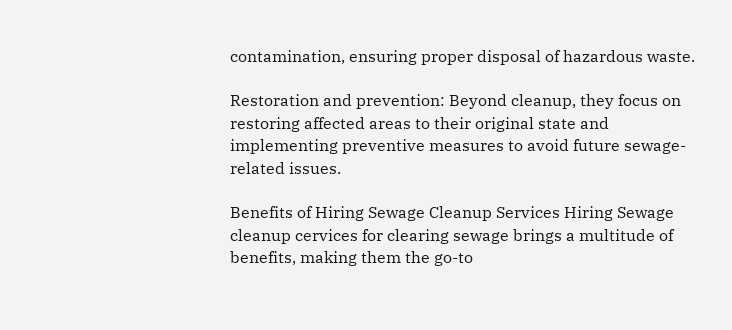contamination, ensuring proper disposal of hazardous waste.

Restoration and prevention: Beyond cleanup, they focus on restoring affected areas to their original state and implementing preventive measures to avoid future sewage-related issues.

Benefits of Hiring Sewage Cleanup Services Hiring Sewage cleanup cervices for clearing sewage brings a multitude of benefits, making them the go-to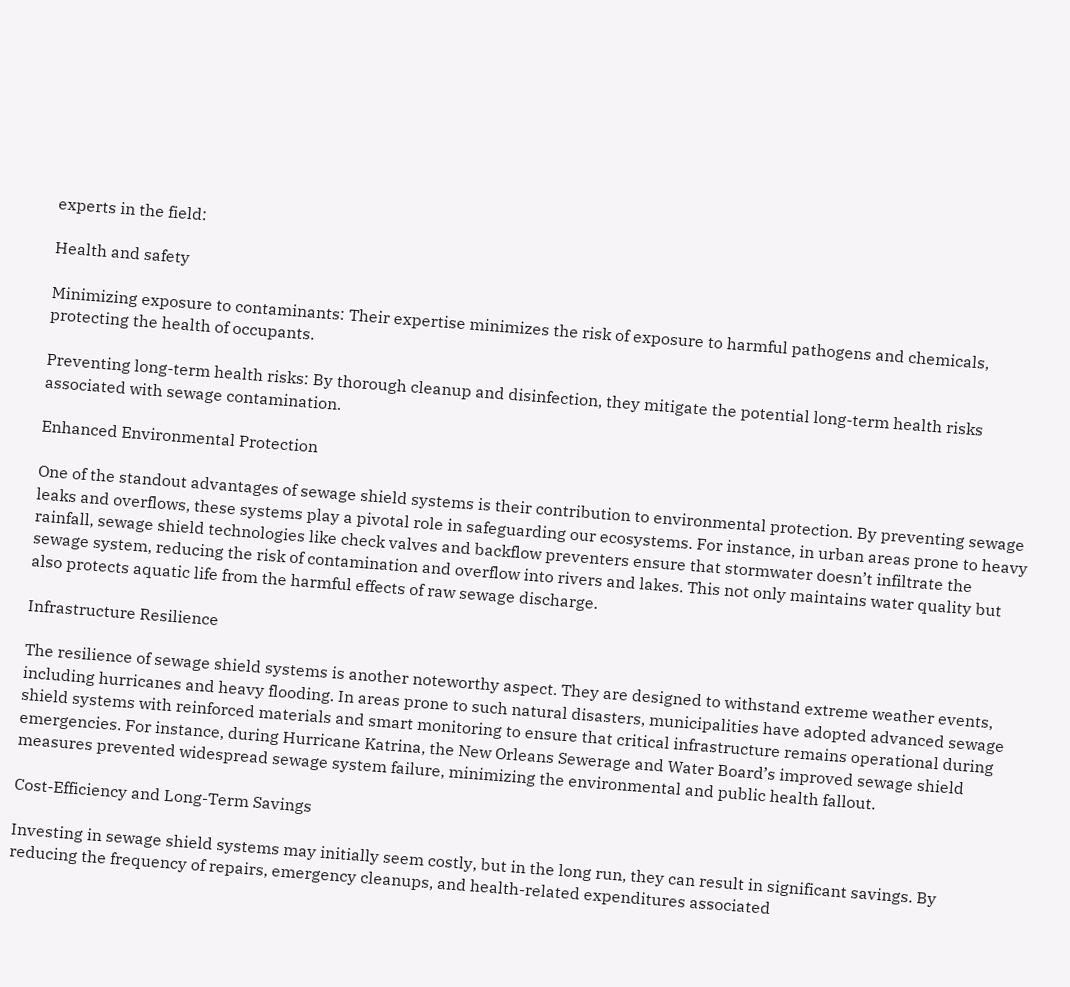experts in the field:

Health and safety

Minimizing exposure to contaminants: Their expertise minimizes the risk of exposure to harmful pathogens and chemicals, protecting the health of occupants.

Preventing long-term health risks: By thorough cleanup and disinfection, they mitigate the potential long-term health risks associated with sewage contamination.

Enhanced Environmental Protection

One of the standout advantages of sewage shield systems is their contribution to environmental protection. By preventing sewage leaks and overflows, these systems play a pivotal role in safeguarding our ecosystems. For instance, in urban areas prone to heavy rainfall, sewage shield technologies like check valves and backflow preventers ensure that stormwater doesn’t infiltrate the sewage system, reducing the risk of contamination and overflow into rivers and lakes. This not only maintains water quality but also protects aquatic life from the harmful effects of raw sewage discharge.

Infrastructure Resilience

The resilience of sewage shield systems is another noteworthy aspect. They are designed to withstand extreme weather events, including hurricanes and heavy flooding. In areas prone to such natural disasters, municipalities have adopted advanced sewage shield systems with reinforced materials and smart monitoring to ensure that critical infrastructure remains operational during emergencies. For instance, during Hurricane Katrina, the New Orleans Sewerage and Water Board’s improved sewage shield measures prevented widespread sewage system failure, minimizing the environmental and public health fallout.

Cost-Efficiency and Long-Term Savings

Investing in sewage shield systems may initially seem costly, but in the long run, they can result in significant savings. By reducing the frequency of repairs, emergency cleanups, and health-related expenditures associated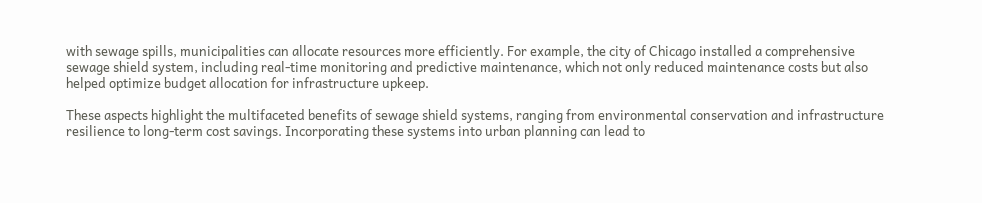with sewage spills, municipalities can allocate resources more efficiently. For example, the city of Chicago installed a comprehensive sewage shield system, including real-time monitoring and predictive maintenance, which not only reduced maintenance costs but also helped optimize budget allocation for infrastructure upkeep.

These aspects highlight the multifaceted benefits of sewage shield systems, ranging from environmental conservation and infrastructure resilience to long-term cost savings. Incorporating these systems into urban planning can lead to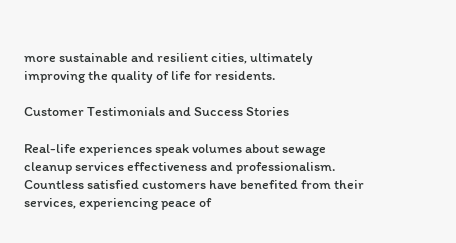more sustainable and resilient cities, ultimately improving the quality of life for residents.

Customer Testimonials and Success Stories

Real-life experiences speak volumes about sewage cleanup services effectiveness and professionalism. Countless satisfied customers have benefited from their services, experiencing peace of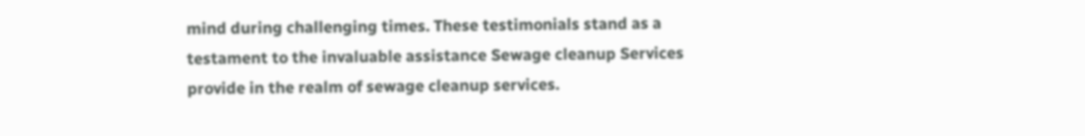mind during challenging times. These testimonials stand as a testament to the invaluable assistance Sewage cleanup Services provide in the realm of sewage cleanup services.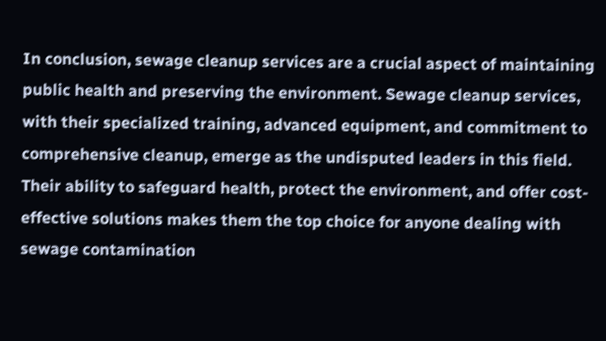In conclusion, sewage cleanup services are a crucial aspect of maintaining public health and preserving the environment. Sewage cleanup services, with their specialized training, advanced equipment, and commitment to comprehensive cleanup, emerge as the undisputed leaders in this field. Their ability to safeguard health, protect the environment, and offer cost-effective solutions makes them the top choice for anyone dealing with sewage contamination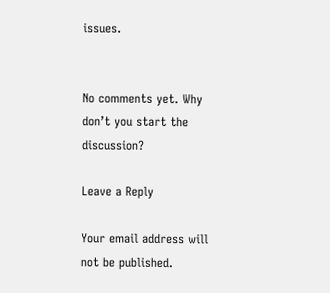issues.


No comments yet. Why don’t you start the discussion?

Leave a Reply

Your email address will not be published.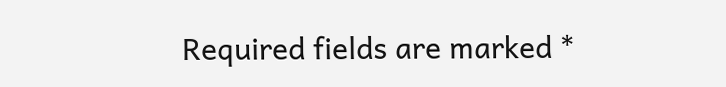Required fields are marked *